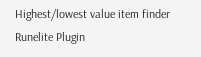Highest/lowest value item finder Runelite Plugin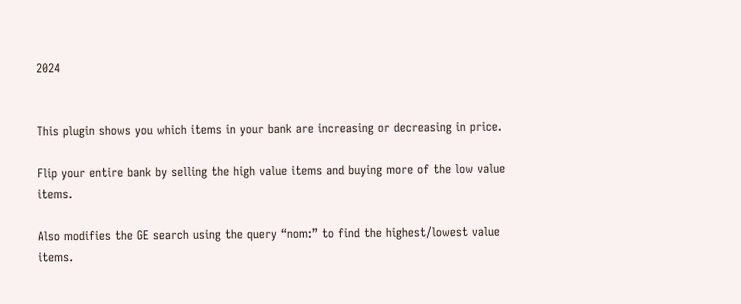2024


This plugin shows you which items in your bank are increasing or decreasing in price.

Flip your entire bank by selling the high value items and buying more of the low value items.

Also modifies the GE search using the query “nom:” to find the highest/lowest value items.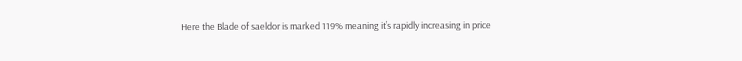Here the Blade of saeldor is marked 119% meaning it’s rapidly increasing in price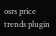osrs price trends plugin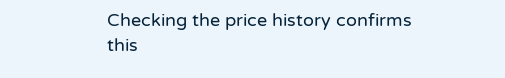Checking the price history confirms this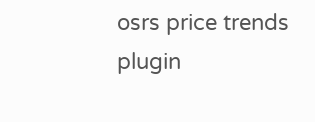osrs price trends plugin